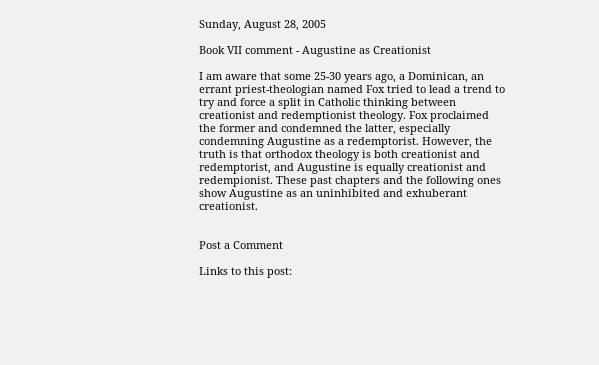Sunday, August 28, 2005

Book VII comment - Augustine as Creationist

I am aware that some 25-30 years ago, a Dominican, an errant priest-theologian named Fox tried to lead a trend to try and force a split in Catholic thinking between creationist and redemptionist theology. Fox proclaimed the former and condemned the latter, especially condemning Augustine as a redemptorist. However, the truth is that orthodox theology is both creationist and redemptorist, and Augustine is equally creationist and redempionist. These past chapters and the following ones show Augustine as an uninhibited and exhuberant creationist.


Post a Comment

Links to this post: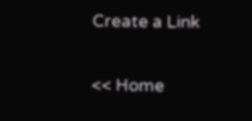Create a Link

<< Home